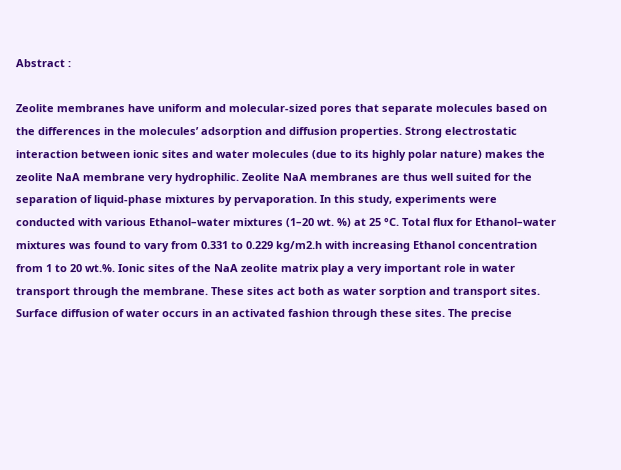Abstract :

Zeolite membranes have uniform and molecular-sized pores that separate molecules based on the differences in the molecules’ adsorption and diffusion properties. Strong electrostatic interaction between ionic sites and water molecules (due to its highly polar nature) makes the zeolite NaA membrane very hydrophilic. Zeolite NaA membranes are thus well suited for the separation of liquid-phase mixtures by pervaporation. In this study, experiments were conducted with various Ethanol–water mixtures (1–20 wt. %) at 25 °C. Total flux for Ethanol–water mixtures was found to vary from 0.331 to 0.229 kg/m2.h with increasing Ethanol concentration from 1 to 20 wt.%. Ionic sites of the NaA zeolite matrix play a very important role in water transport through the membrane. These sites act both as water sorption and transport sites. Surface diffusion of water occurs in an activated fashion through these sites. The precise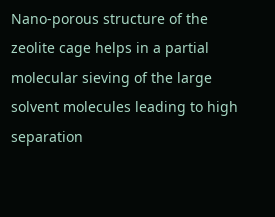Nano-porous structure of the zeolite cage helps in a partial molecular sieving of the large solvent molecules leading to high separation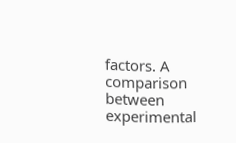factors. A comparison between experimental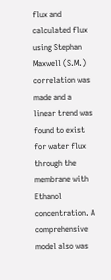flux and calculated flux using Stephan Maxwell (S.M.) correlation was made and a linear trend was found to exist for water flux through the membrane with Ethanol concentration. A comprehensive model also was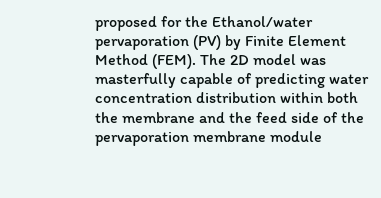proposed for the Ethanol/water pervaporation (PV) by Finite Element Method (FEM). The 2D model was masterfully capable of predicting water concentration distribution within both the membrane and the feed side of the pervaporation membrane module